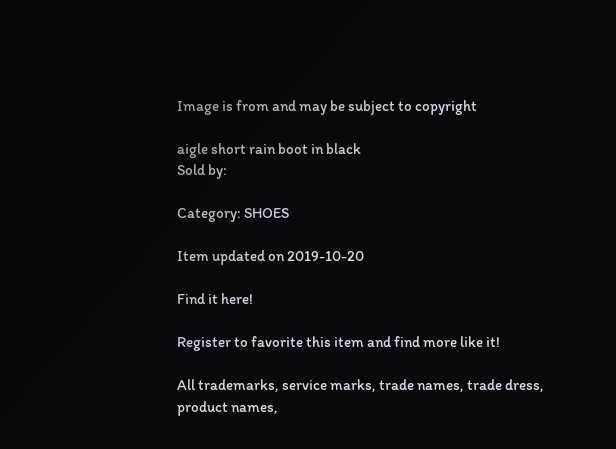Image is from and may be subject to copyright

aigle short rain boot in black
Sold by:

Category: SHOES

Item updated on 2019-10-20

Find it here!

Register to favorite this item and find more like it!

All trademarks, service marks, trade names, trade dress, product names,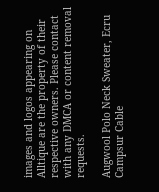images and logos appearing on Alltique are the property of their respective owners. Please contact with any DMCA or content removal requests.

Augwool Polo Neck Sweater, Ecru
Campsur Cable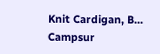Knit Cardigan, B...
Campsur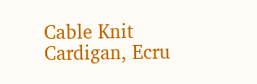Cable Knit Cardigan, Ecru